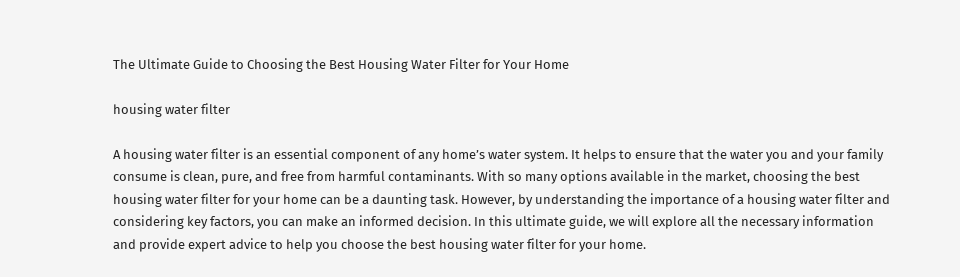The Ultimate Guide to Choosing the Best Housing Water Filter for Your Home

housing water filter

A housing water filter is an essential component of any home’s water system. It helps to ensure that the water you and your family consume is clean, pure, and free from harmful contaminants. With so many options available in the market, choosing the best housing water filter for your home can be a daunting task. However, by understanding the importance of a housing water filter and considering key factors, you can make an informed decision. In this ultimate guide, we will explore all the necessary information and provide expert advice to help you choose the best housing water filter for your home.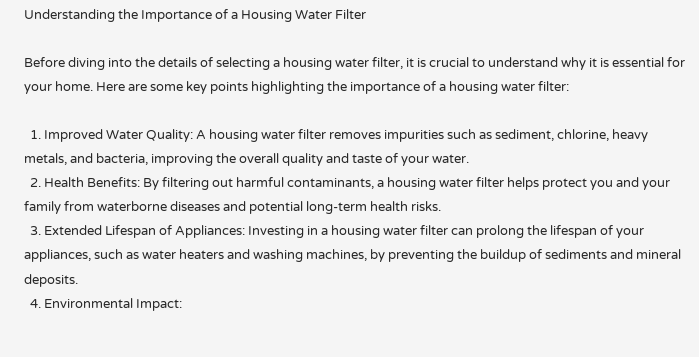Understanding the Importance of a Housing Water Filter

Before diving into the details of selecting a housing water filter, it is crucial to understand why it is essential for your home. Here are some key points highlighting the importance of a housing water filter:

  1. Improved Water Quality: A housing water filter removes impurities such as sediment, chlorine, heavy metals, and bacteria, improving the overall quality and taste of your water.
  2. Health Benefits: By filtering out harmful contaminants, a housing water filter helps protect you and your family from waterborne diseases and potential long-term health risks.
  3. Extended Lifespan of Appliances: Investing in a housing water filter can prolong the lifespan of your appliances, such as water heaters and washing machines, by preventing the buildup of sediments and mineral deposits.
  4. Environmental Impact: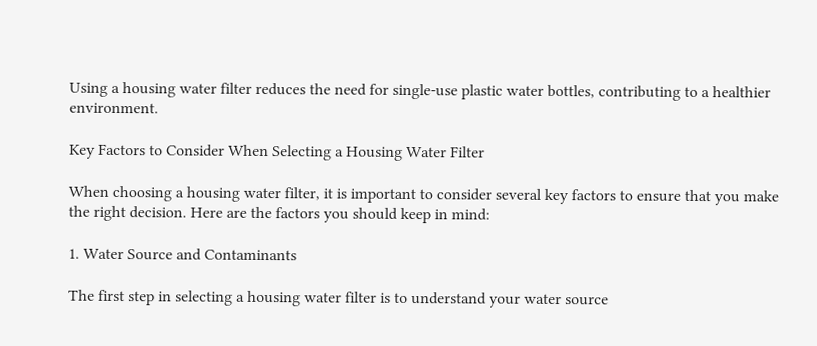Using a housing water filter reduces the need for single-use plastic water bottles, contributing to a healthier environment.

Key Factors to Consider When Selecting a Housing Water Filter

When choosing a housing water filter, it is important to consider several key factors to ensure that you make the right decision. Here are the factors you should keep in mind:

1. Water Source and Contaminants

The first step in selecting a housing water filter is to understand your water source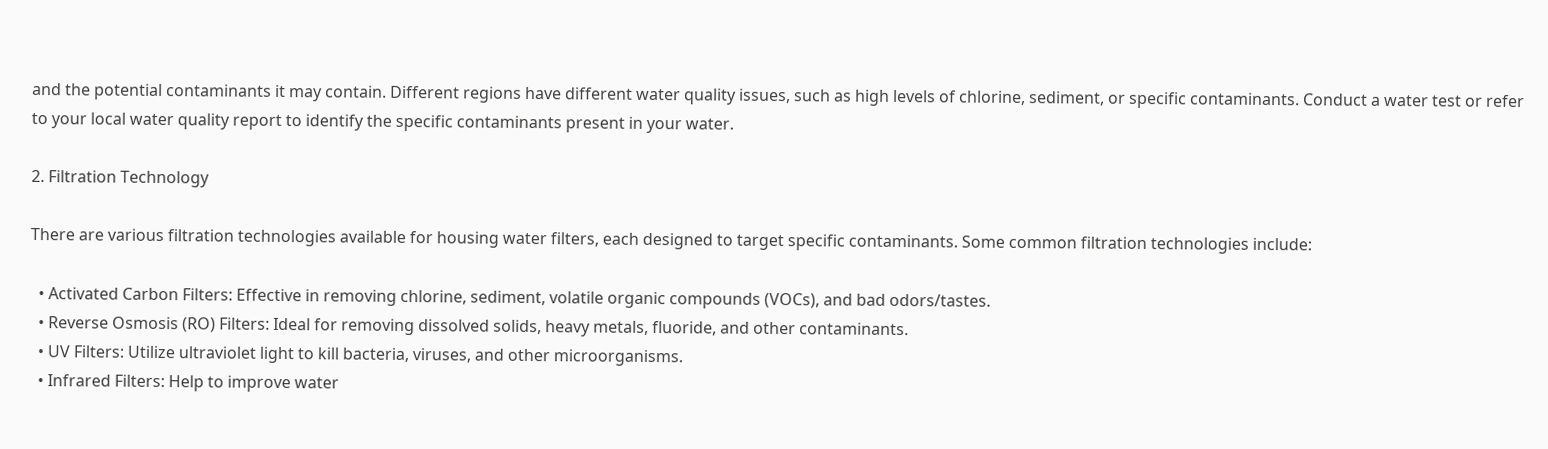and the potential contaminants it may contain. Different regions have different water quality issues, such as high levels of chlorine, sediment, or specific contaminants. Conduct a water test or refer to your local water quality report to identify the specific contaminants present in your water.

2. Filtration Technology

There are various filtration technologies available for housing water filters, each designed to target specific contaminants. Some common filtration technologies include:

  • Activated Carbon Filters: Effective in removing chlorine, sediment, volatile organic compounds (VOCs), and bad odors/tastes.
  • Reverse Osmosis (RO) Filters: Ideal for removing dissolved solids, heavy metals, fluoride, and other contaminants.
  • UV Filters: Utilize ultraviolet light to kill bacteria, viruses, and other microorganisms.
  • Infrared Filters: Help to improve water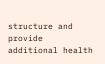structure and provide additional health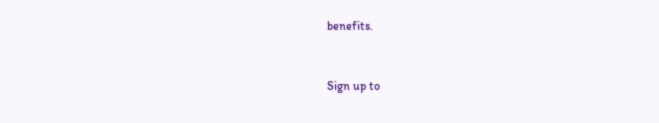benefits.


Sign up to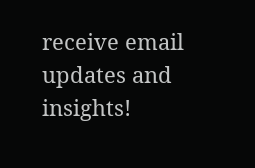receive email updates and insights!